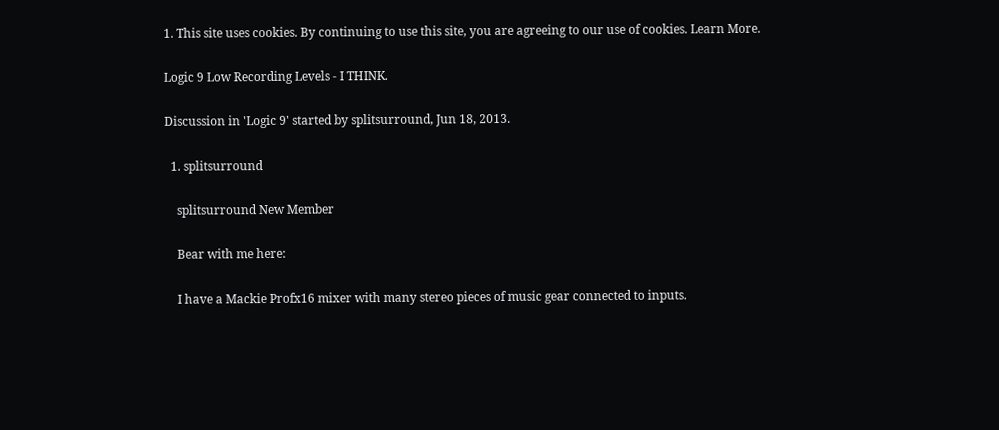1. This site uses cookies. By continuing to use this site, you are agreeing to our use of cookies. Learn More.

Logic 9 Low Recording Levels - I THINK.

Discussion in 'Logic 9' started by splitsurround, Jun 18, 2013.

  1. splitsurround

    splitsurround New Member

    Bear with me here:

    I have a Mackie Profx16 mixer with many stereo pieces of music gear connected to inputs.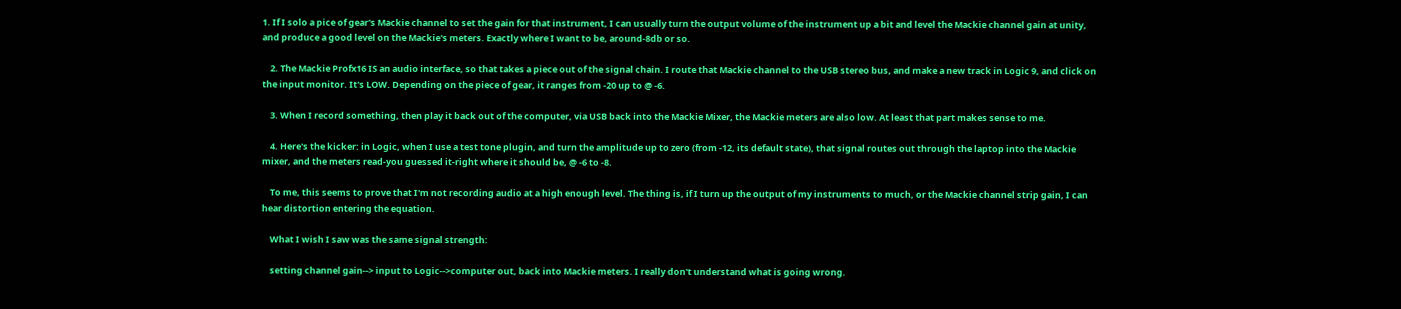1. If I solo a pice of gear's Mackie channel to set the gain for that instrument, I can usually turn the output volume of the instrument up a bit and level the Mackie channel gain at unity, and produce a good level on the Mackie's meters. Exactly where I want to be, around-8db or so.

    2. The Mackie Profx16 IS an audio interface, so that takes a piece out of the signal chain. I route that Mackie channel to the USB stereo bus, and make a new track in Logic 9, and click on the input monitor. It's LOW. Depending on the piece of gear, it ranges from -20 up to @ -6.

    3. When I record something, then play it back out of the computer, via USB back into the Mackie Mixer, the Mackie meters are also low. At least that part makes sense to me.

    4. Here's the kicker: in Logic, when I use a test tone plugin, and turn the amplitude up to zero (from -12, its default state), that signal routes out through the laptop into the Mackie mixer, and the meters read-you guessed it-right where it should be, @ -6 to -8.

    To me, this seems to prove that I'm not recording audio at a high enough level. The thing is, if I turn up the output of my instruments to much, or the Mackie channel strip gain, I can hear distortion entering the equation.

    What I wish I saw was the same signal strength:

    setting channel gain--> input to Logic-->computer out, back into Mackie meters. I really don't understand what is going wrong.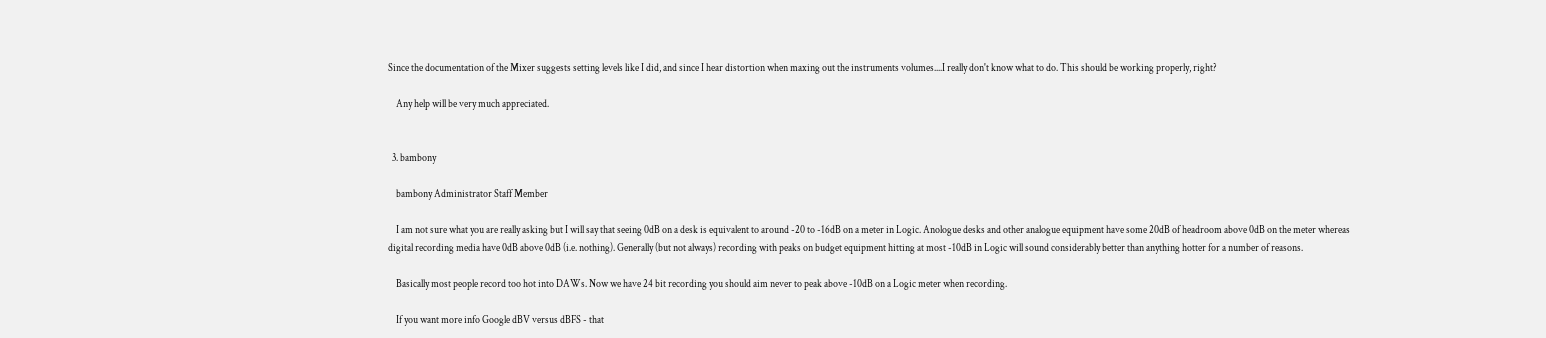Since the documentation of the Mixer suggests setting levels like I did, and since I hear distortion when maxing out the instruments volumes....I really don't know what to do. This should be working properly, right?

    Any help will be very much appreciated.


  3. bambony

    bambony Administrator Staff Member

    I am not sure what you are really asking but I will say that seeing 0dB on a desk is equivalent to around -20 to -16dB on a meter in Logic. Anologue desks and other analogue equipment have some 20dB of headroom above 0dB on the meter whereas digital recording media have 0dB above 0dB (i.e. nothing). Generally (but not always) recording with peaks on budget equipment hitting at most -10dB in Logic will sound considerably better than anything hotter for a number of reasons.

    Basically most people record too hot into DAWs. Now we have 24 bit recording you should aim never to peak above -10dB on a Logic meter when recording.

    If you want more info Google dBV versus dBFS - that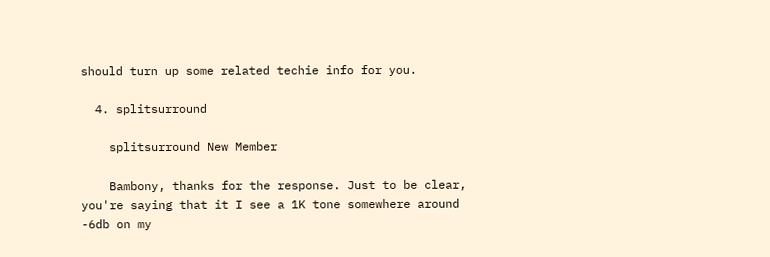should turn up some related techie info for you.

  4. splitsurround

    splitsurround New Member

    Bambony, thanks for the response. Just to be clear, you're saying that it I see a 1K tone somewhere around -6db on my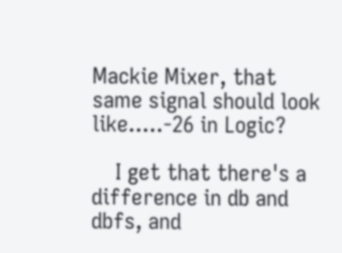Mackie Mixer, that same signal should look like.....-26 in Logic?

    I get that there's a difference in db and dbfs, and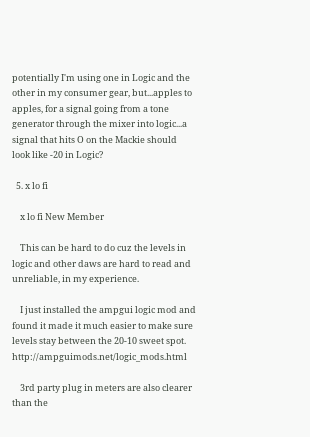potentially I'm using one in Logic and the other in my consumer gear, but...apples to apples, for a signal going from a tone generator through the mixer into logic...a signal that hits O on the Mackie should look like -20 in Logic?

  5. x lo fi

    x lo fi New Member

    This can be hard to do cuz the levels in logic and other daws are hard to read and unreliable, in my experience.

    I just installed the ampgui logic mod and found it made it much easier to make sure levels stay between the 20-10 sweet spot. http://ampguimods.net/logic_mods.html

    3rd party plug in meters are also clearer than the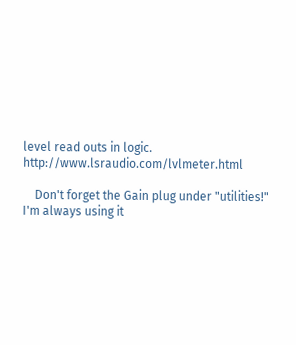level read outs in logic. http://www.lsraudio.com/lvlmeter.html

    Don't forget the Gain plug under "utilities!" I'm always using it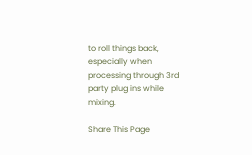to roll things back, especially when processing through 3rd party plug ins while mixing.

Share This Page